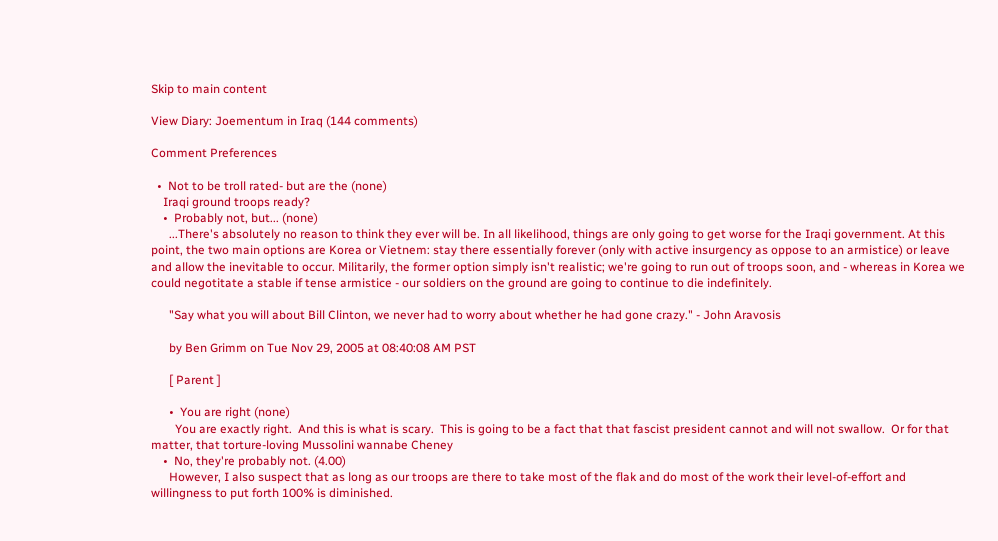Skip to main content

View Diary: Joementum in Iraq (144 comments)

Comment Preferences

  •  Not to be troll rated- but are the (none)
    Iraqi ground troops ready?
    •  Probably not, but... (none)
      ...There's absolutely no reason to think they ever will be. In all likelihood, things are only going to get worse for the Iraqi government. At this point, the two main options are Korea or Vietnem: stay there essentially forever (only with active insurgency as oppose to an armistice) or leave and allow the inevitable to occur. Militarily, the former option simply isn't realistic; we're going to run out of troops soon, and - whereas in Korea we could negotitate a stable if tense armistice - our soldiers on the ground are going to continue to die indefinitely.

      "Say what you will about Bill Clinton, we never had to worry about whether he had gone crazy." - John Aravosis

      by Ben Grimm on Tue Nov 29, 2005 at 08:40:08 AM PST

      [ Parent ]

      •  You are right (none)
        You are exactly right.  And this is what is scary.  This is going to be a fact that that fascist president cannot and will not swallow.  Or for that matter, that torture-loving Mussolini wannabe Cheney
    •  No, they're probably not. (4.00)
      However, I also suspect that as long as our troops are there to take most of the flak and do most of the work their level-of-effort and willingness to put forth 100% is diminished.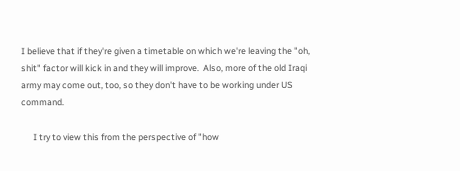I believe that if they're given a timetable on which we're leaving the "oh, shit" factor will kick in and they will improve.  Also, more of the old Iraqi army may come out, too, so they don't have to be working under US command.

      I try to view this from the perspective of "how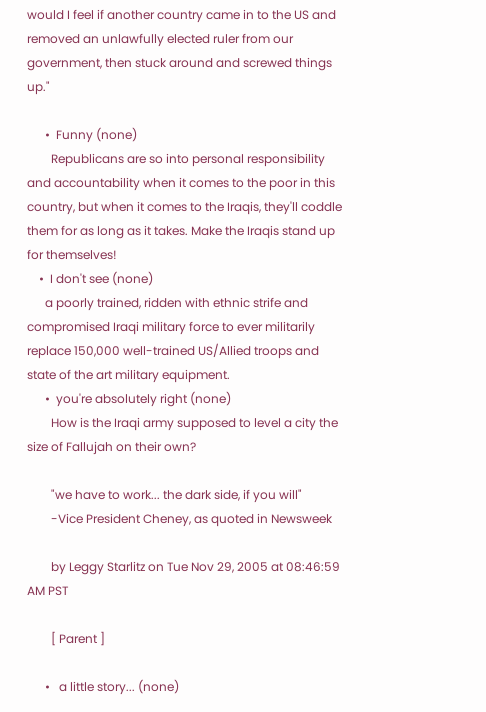would I feel if another country came in to the US and removed an unlawfully elected ruler from our government, then stuck around and screwed things up."

      •  Funny (none)
        Republicans are so into personal responsibility and accountability when it comes to the poor in this country, but when it comes to the Iraqis, they'll coddle them for as long as it takes. Make the Iraqis stand up for themselves!
    •  I don't see (none)
      a poorly trained, ridden with ethnic strife and compromised Iraqi military force to ever militarily replace 150,000 well-trained US/Allied troops and state of the art military equipment.
      •  you're absolutely right (none)
        How is the Iraqi army supposed to level a city the size of Fallujah on their own?

        "we have to work... the dark side, if you will"
        -Vice President Cheney, as quoted in Newsweek

        by Leggy Starlitz on Tue Nov 29, 2005 at 08:46:59 AM PST

        [ Parent ]

      •   a little story... (none)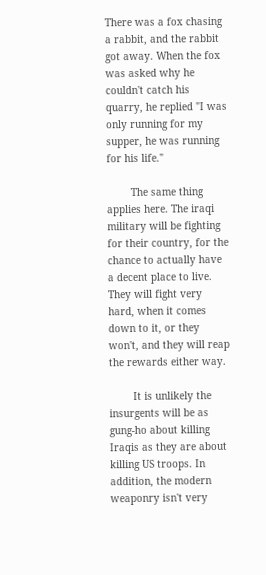There was a fox chasing a rabbit, and the rabbit got away. When the fox was asked why he couldn't catch his quarry, he replied "I was only running for my supper, he was running for his life."

        The same thing applies here. The iraqi military will be fighting for their country, for the chance to actually have a decent place to live. They will fight very hard, when it comes down to it, or they won't, and they will reap the rewards either way.

        It is unlikely the insurgents will be as gung-ho about killing Iraqis as they are about killing US troops. In addition, the modern weaponry isn't very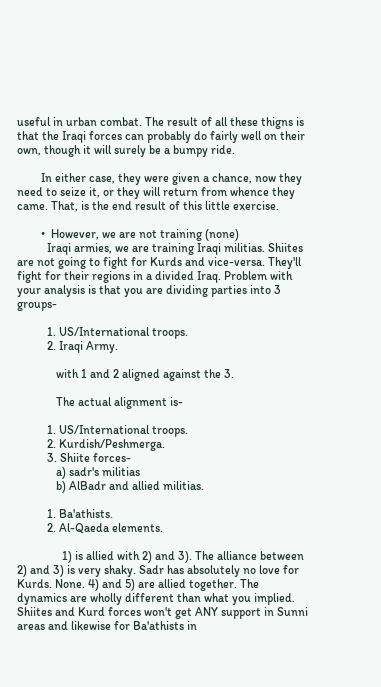useful in urban combat. The result of all these thigns is that the Iraqi forces can probably do fairly well on their own, though it will surely be a bumpy ride.

        In either case, they were given a chance, now they need to seize it, or they will return from whence they came. That, is the end result of this little exercise.

        •  However, we are not training (none)
          Iraqi armies, we are training Iraqi militias. Shiites are not going to fight for Kurds and vice-versa. They'll fight for their regions in a divided Iraq. Problem with your analysis is that you are dividing parties into 3 groups-

          1. US/International troops.
          2. Iraqi Army.

             with 1 and 2 aligned against the 3.

             The actual alignment is-

          1. US/International troops.
          2. Kurdish/Peshmerga.
          3. Shiite forces-
             a) sadr's militias
             b) AlBadr and allied militias.

          1. Ba'athists.
          2. Al-Qaeda elements.

               1) is allied with 2) and 3). The alliance between 2) and 3) is very shaky. Sadr has absolutely no love for Kurds. None. 4) and 5) are allied together. The dynamics are wholly different than what you implied. Shiites and Kurd forces won't get ANY support in Sunni areas and likewise for Ba'athists in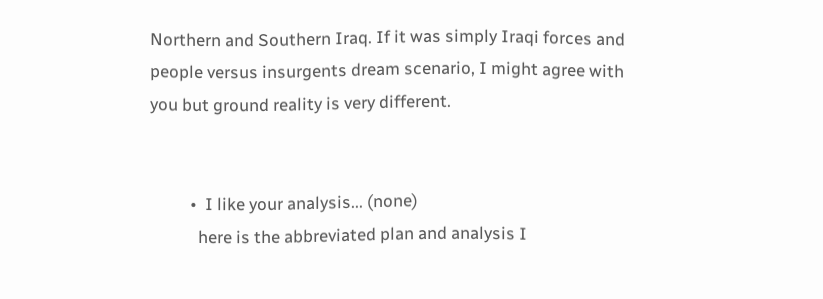Northern and Southern Iraq. If it was simply Iraqi forces and people versus insurgents dream scenario, I might agree with you but ground reality is very different.


          •  I like your analysis... (none)
            here is the abbreviated plan and analysis I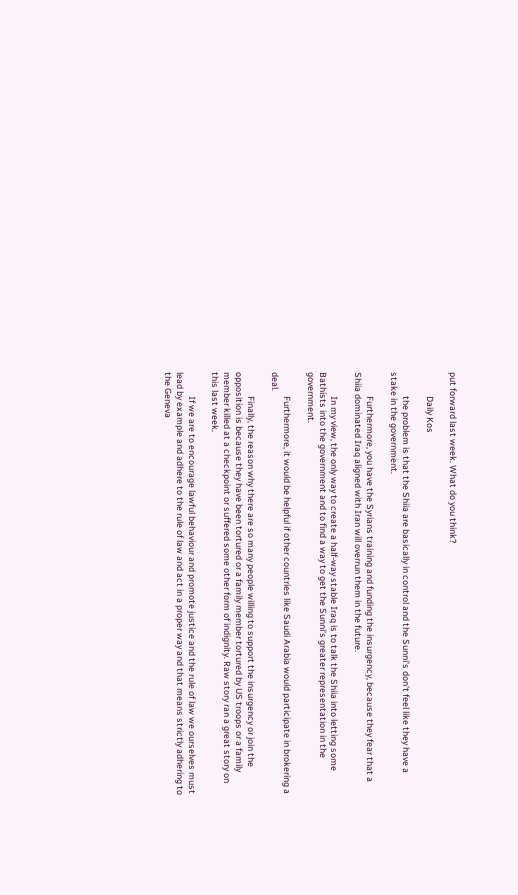put forward last week. What do you think?

            Daily Kos

            the problem is that the Shiia are basically in control and the Sunni's don't feel like they have a stake in the government.

            Furthermore, you have the Syrians training and funding the insurgency, because they fear that a Shiia dominated Iraq aligned with Iran will overrun them in the future.

            In my view, the only way to create a half-way stable Iraq is to talk the Shiia into letting some Bathists into the government and to find a way to get the Sunni's greater representation in the government.

            Furthermore, it would be helpful if other countries like Saudi Arabia would participate in brokering a deal.

            Finally, the reason why there are so many people willing to support the insurgency or join the opposition is because they have been tortured or a family member tortured by US troops or a family member killed at a checkpoint or suffered some other form of indignity. Raw story ran a great story on this last week.

            If we are to encourage lawful behaviour and promote justice and the rule of law we ourselves must lead by example and adhere to the rule of law and act in a proper way and that means strictly adhering to the Geneva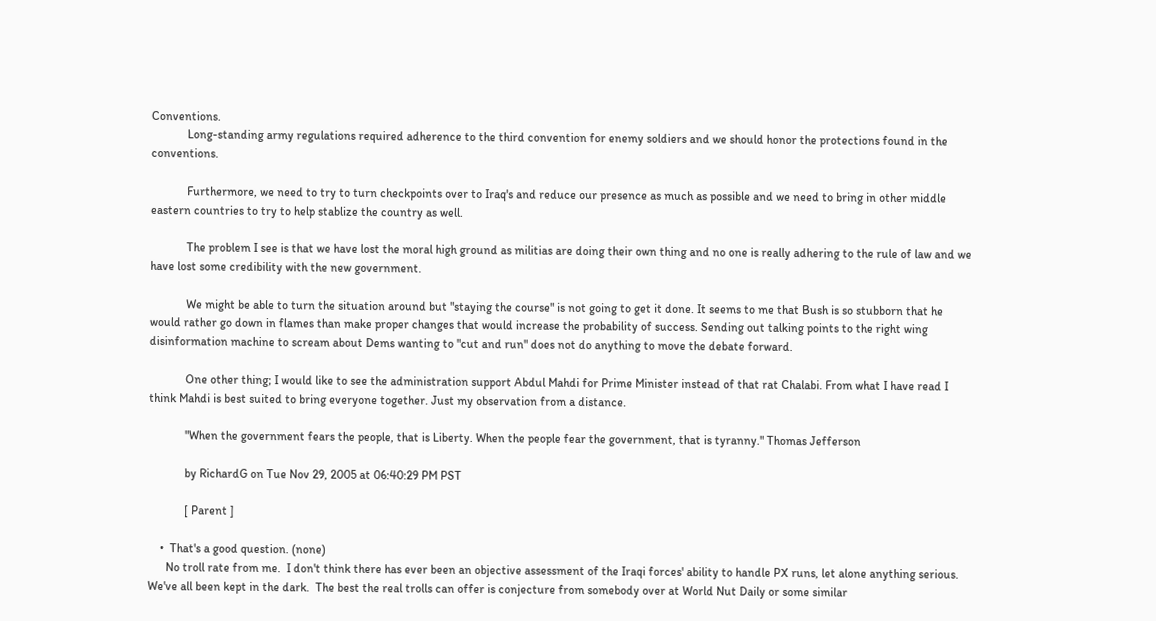Conventions.
            Long-standing army regulations required adherence to the third convention for enemy soldiers and we should honor the protections found in the conventions.

            Furthermore, we need to try to turn checkpoints over to Iraq's and reduce our presence as much as possible and we need to bring in other middle eastern countries to try to help stablize the country as well.

            The problem I see is that we have lost the moral high ground as militias are doing their own thing and no one is really adhering to the rule of law and we have lost some credibility with the new government.

            We might be able to turn the situation around but "staying the course" is not going to get it done. It seems to me that Bush is so stubborn that he would rather go down in flames than make proper changes that would increase the probability of success. Sending out talking points to the right wing disinformation machine to scream about Dems wanting to "cut and run" does not do anything to move the debate forward.

            One other thing; I would like to see the administration support Abdul Mahdi for Prime Minister instead of that rat Chalabi. From what I have read I think Mahdi is best suited to bring everyone together. Just my observation from a distance.

            "When the government fears the people, that is Liberty. When the people fear the government, that is tyranny." Thomas Jefferson

            by RichardG on Tue Nov 29, 2005 at 06:40:29 PM PST

            [ Parent ]

    •  That's a good question. (none)
      No troll rate from me.  I don't think there has ever been an objective assessment of the Iraqi forces' ability to handle PX runs, let alone anything serious.  We've all been kept in the dark.  The best the real trolls can offer is conjecture from somebody over at World Nut Daily or some similar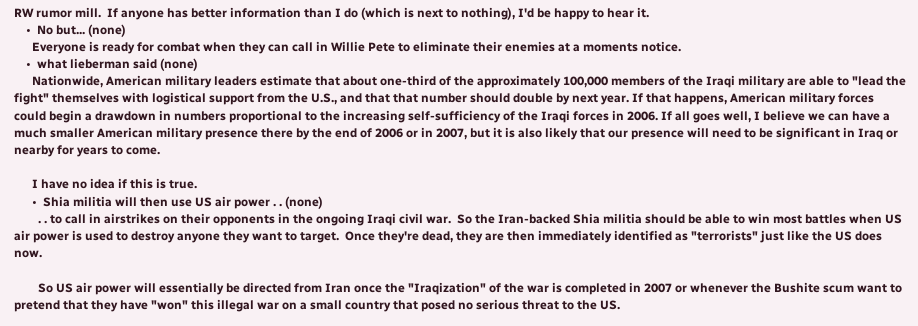RW rumor mill.  If anyone has better information than I do (which is next to nothing), I'd be happy to hear it.
    •  No but... (none)
      Everyone is ready for combat when they can call in Willie Pete to eliminate their enemies at a moments notice.
    •  what lieberman said (none)
      Nationwide, American military leaders estimate that about one-third of the approximately 100,000 members of the Iraqi military are able to "lead the fight" themselves with logistical support from the U.S., and that that number should double by next year. If that happens, American military forces could begin a drawdown in numbers proportional to the increasing self-sufficiency of the Iraqi forces in 2006. If all goes well, I believe we can have a much smaller American military presence there by the end of 2006 or in 2007, but it is also likely that our presence will need to be significant in Iraq or nearby for years to come.

      I have no idea if this is true.
      •  Shia militia will then use US air power . . (none)
        . . to call in airstrikes on their opponents in the ongoing Iraqi civil war.  So the Iran-backed Shia militia should be able to win most battles when US air power is used to destroy anyone they want to target.  Once they're dead, they are then immediately identified as "terrorists" just like the US does now.

        So US air power will essentially be directed from Iran once the "Iraqization" of the war is completed in 2007 or whenever the Bushite scum want to pretend that they have "won" this illegal war on a small country that posed no serious threat to the US.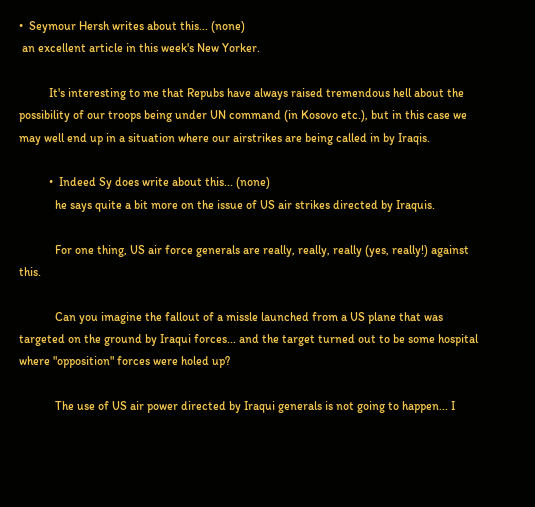•  Seymour Hersh writes about this... (none)
 an excellent article in this week's New Yorker.

          It's interesting to me that Repubs have always raised tremendous hell about the possibility of our troops being under UN command (in Kosovo etc.), but in this case we may well end up in a situation where our airstrikes are being called in by Iraqis.

          •  Indeed Sy does write about this... (none)
            he says quite a bit more on the issue of US air strikes directed by Iraquis.

            For one thing, US air force generals are really, really, really (yes, really!) against this.

            Can you imagine the fallout of a missle launched from a US plane that was targeted on the ground by Iraqui forces... and the target turned out to be some hospital where "opposition" forces were holed up?

            The use of US air power directed by Iraqui generals is not going to happen... I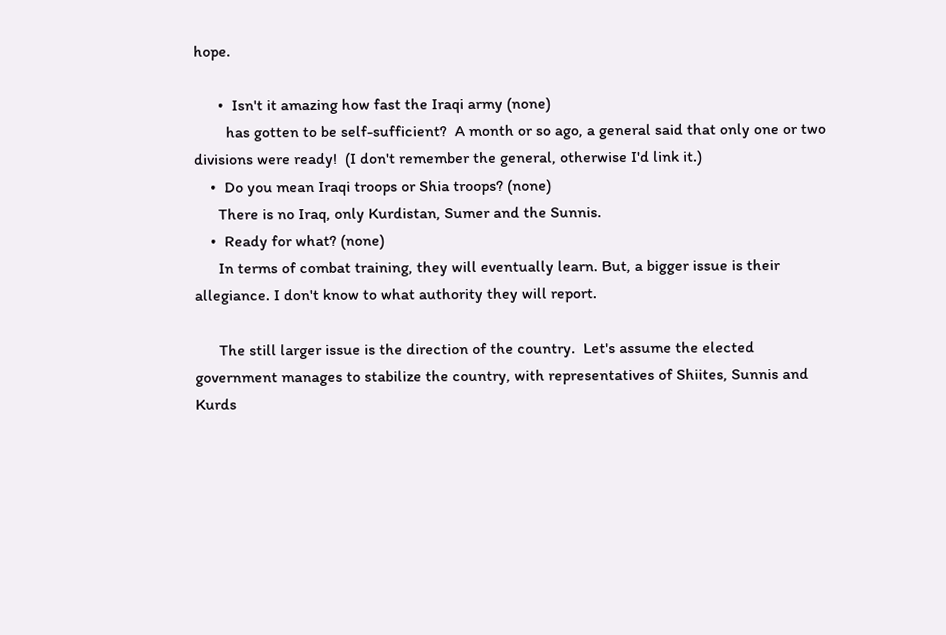hope.

      •  Isn't it amazing how fast the Iraqi army (none)
        has gotten to be self-sufficient?  A month or so ago, a general said that only one or two divisions were ready!  (I don't remember the general, otherwise I'd link it.)
    •  Do you mean Iraqi troops or Shia troops? (none)
      There is no Iraq, only Kurdistan, Sumer and the Sunnis.
    •  Ready for what? (none)
      In terms of combat training, they will eventually learn. But, a bigger issue is their allegiance. I don't know to what authority they will report.

      The still larger issue is the direction of the country.  Let's assume the elected government manages to stabilize the country, with representatives of Shiites, Sunnis and Kurds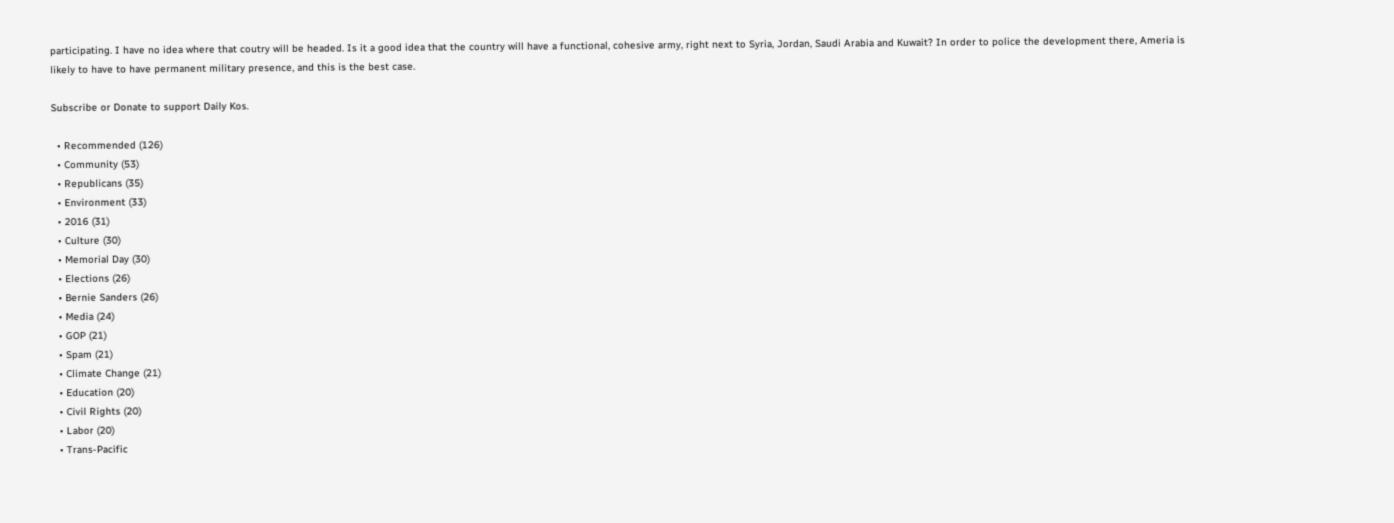participating. I have no idea where that coutry will be headed. Is it a good idea that the country will have a functional, cohesive army, right next to Syria, Jordan, Saudi Arabia and Kuwait? In order to police the development there, Ameria is likely to have to have permanent military presence, and this is the best case.

Subscribe or Donate to support Daily Kos.

  • Recommended (126)
  • Community (53)
  • Republicans (35)
  • Environment (33)
  • 2016 (31)
  • Culture (30)
  • Memorial Day (30)
  • Elections (26)
  • Bernie Sanders (26)
  • Media (24)
  • GOP (21)
  • Spam (21)
  • Climate Change (21)
  • Education (20)
  • Civil Rights (20)
  • Labor (20)
  • Trans-Pacific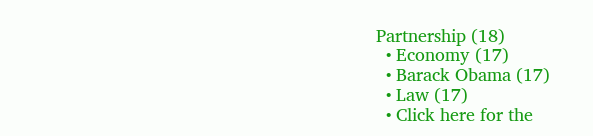Partnership (18)
  • Economy (17)
  • Barack Obama (17)
  • Law (17)
  • Click here for the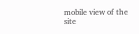mobile view of the site